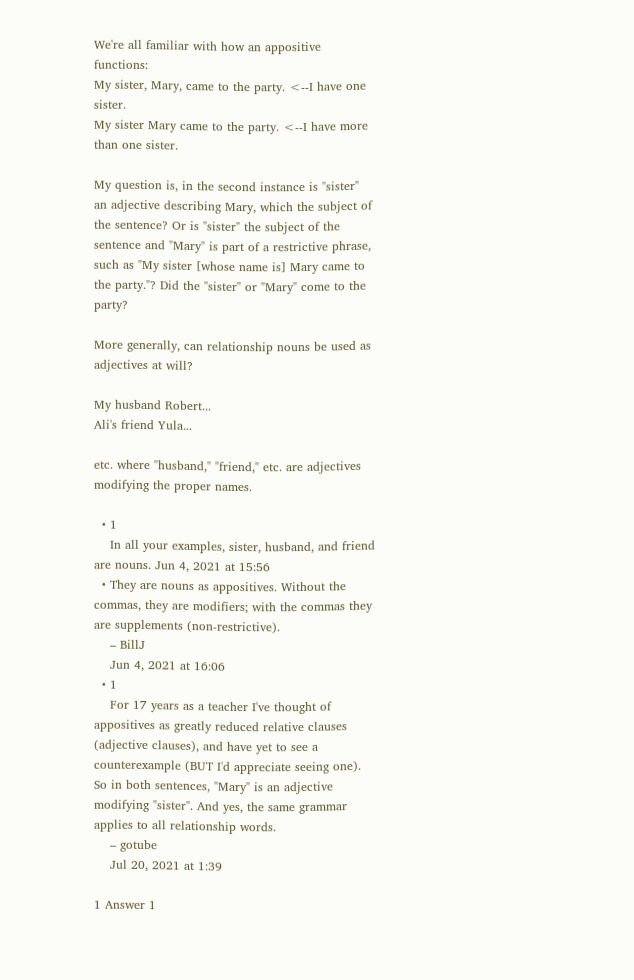We're all familiar with how an appositive functions:
My sister, Mary, came to the party. <--I have one sister.
My sister Mary came to the party. <--I have more than one sister.

My question is, in the second instance is "sister" an adjective describing Mary, which the subject of the sentence? Or is "sister" the subject of the sentence and "Mary" is part of a restrictive phrase, such as "My sister [whose name is] Mary came to the party."? Did the "sister" or "Mary" come to the party?

More generally, can relationship nouns be used as adjectives at will?

My husband Robert...
Ali's friend Yula...

etc. where "husband," "friend," etc. are adjectives modifying the proper names.

  • 1
    In all your examples, sister, husband, and friend are nouns. Jun 4, 2021 at 15:56
  • They are nouns as appositives. Without the commas, they are modifiers; with the commas they are supplements (non-restrictive).
    – BillJ
    Jun 4, 2021 at 16:06
  • 1
    For 17 years as a teacher I've thought of appositives as greatly reduced relative clauses (adjective clauses), and have yet to see a counterexample (BUT I'd appreciate seeing one). So in both sentences, "Mary" is an adjective modifying "sister". And yes, the same grammar applies to all relationship words.
    – gotube
    Jul 20, 2021 at 1:39

1 Answer 1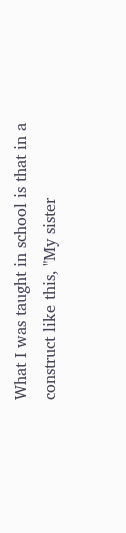What I was taught in school is that in a construct like this, "My sister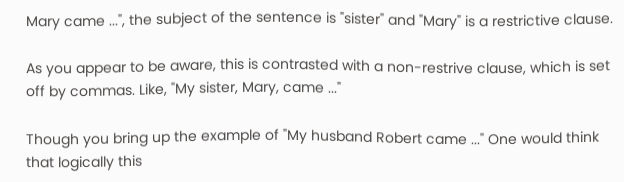Mary came ...", the subject of the sentence is "sister" and "Mary" is a restrictive clause.

As you appear to be aware, this is contrasted with a non-restrive clause, which is set off by commas. Like, "My sister, Mary, came ..."

Though you bring up the example of "My husband Robert came ..." One would think that logically this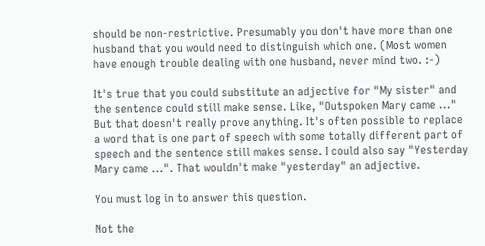should be non-restrictive. Presumably you don't have more than one husband that you would need to distinguish which one. (Most women have enough trouble dealing with one husband, never mind two. :-)

It's true that you could substitute an adjective for "My sister" and the sentence could still make sense. Like, "Outspoken Mary came ..." But that doesn't really prove anything. It's often possible to replace a word that is one part of speech with some totally different part of speech and the sentence still makes sense. I could also say "Yesterday Mary came ...". That wouldn't make "yesterday" an adjective.

You must log in to answer this question.

Not the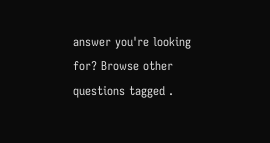answer you're looking for? Browse other questions tagged .